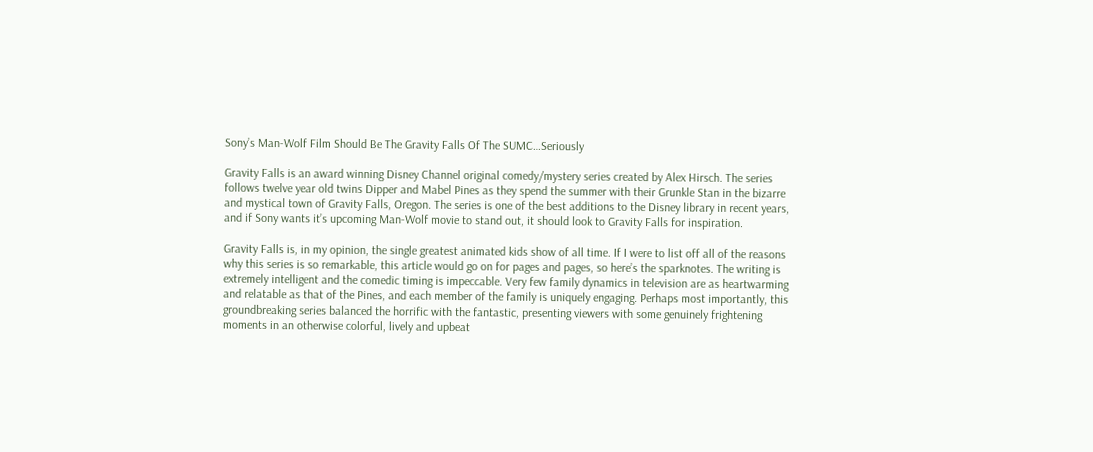Sony’s Man-Wolf Film Should Be The Gravity Falls Of The SUMC…Seriously

Gravity Falls is an award winning Disney Channel original comedy/mystery series created by Alex Hirsch. The series follows twelve year old twins Dipper and Mabel Pines as they spend the summer with their Grunkle Stan in the bizarre and mystical town of Gravity Falls, Oregon. The series is one of the best additions to the Disney library in recent years, and if Sony wants it’s upcoming Man-Wolf movie to stand out, it should look to Gravity Falls for inspiration.

Gravity Falls is, in my opinion, the single greatest animated kids show of all time. If I were to list off all of the reasons why this series is so remarkable, this article would go on for pages and pages, so here’s the sparknotes. The writing is extremely intelligent and the comedic timing is impeccable. Very few family dynamics in television are as heartwarming and relatable as that of the Pines, and each member of the family is uniquely engaging. Perhaps most importantly, this  groundbreaking series balanced the horrific with the fantastic, presenting viewers with some genuinely frightening moments in an otherwise colorful, lively and upbeat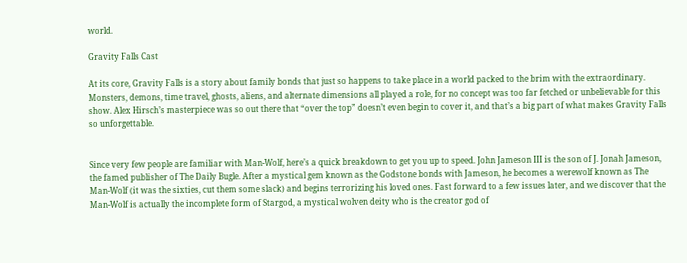world.

Gravity Falls Cast

At its core, Gravity Falls is a story about family bonds that just so happens to take place in a world packed to the brim with the extraordinary. Monsters, demons, time travel, ghosts, aliens, and alternate dimensions all played a role, for no concept was too far fetched or unbelievable for this show. Alex Hirsch’s masterpiece was so out there that “over the top” doesn’t even begin to cover it, and that’s a big part of what makes Gravity Falls so unforgettable.


Since very few people are familiar with Man-Wolf, here’s a quick breakdown to get you up to speed. John Jameson III is the son of J. Jonah Jameson, the famed publisher of The Daily Bugle. After a mystical gem known as the Godstone bonds with Jameson, he becomes a werewolf known as The Man-Wolf (it was the sixties, cut them some slack) and begins terrorizing his loved ones. Fast forward to a few issues later, and we discover that the Man-Wolf is actually the incomplete form of Stargod, a mystical wolven deity who is the creator god of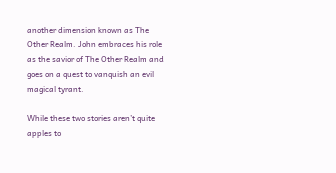another dimension known as The Other Realm. John embraces his role as the savior of The Other Realm and goes on a quest to vanquish an evil magical tyrant.

While these two stories aren’t quite apples to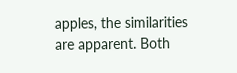apples, the similarities are apparent. Both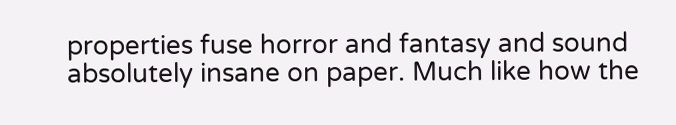properties fuse horror and fantasy and sound absolutely insane on paper. Much like how the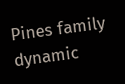Pines family dynamic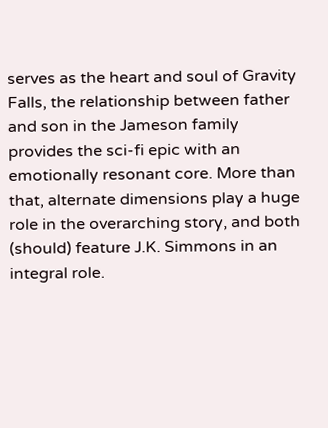serves as the heart and soul of Gravity Falls, the relationship between father and son in the Jameson family provides the sci-fi epic with an emotionally resonant core. More than that, alternate dimensions play a huge role in the overarching story, and both (should) feature J.K. Simmons in an integral role.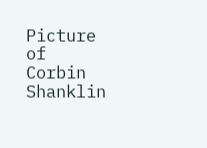Picture of Corbin Shanklin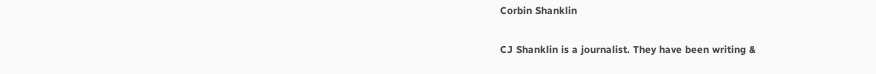Corbin Shanklin

CJ Shanklin is a journalist. They have been writing &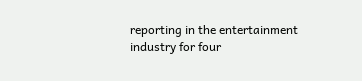reporting in the entertainment industry for four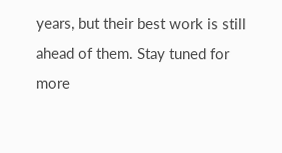years, but their best work is still ahead of them. Stay tuned for more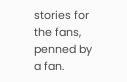stories for the fans, penned by a fan.